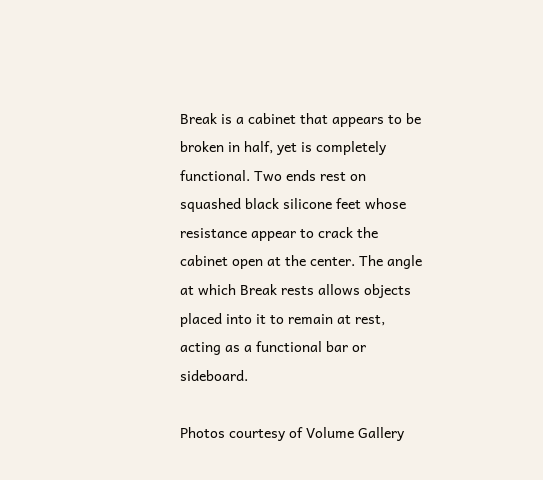Break is a cabinet that appears to be broken in half, yet is completely functional. Two ends rest on squashed black silicone feet whose resistance appear to crack the cabinet open at the center. The angle at which Break rests allows objects placed into it to remain at rest, acting as a functional bar or sideboard.

Photos courtesy of Volume Gallery